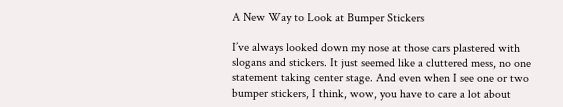A New Way to Look at Bumper Stickers

I’ve always looked down my nose at those cars plastered with slogans and stickers. It just seemed like a cluttered mess, no one statement taking center stage. And even when I see one or two bumper stickers, I think, wow, you have to care a lot about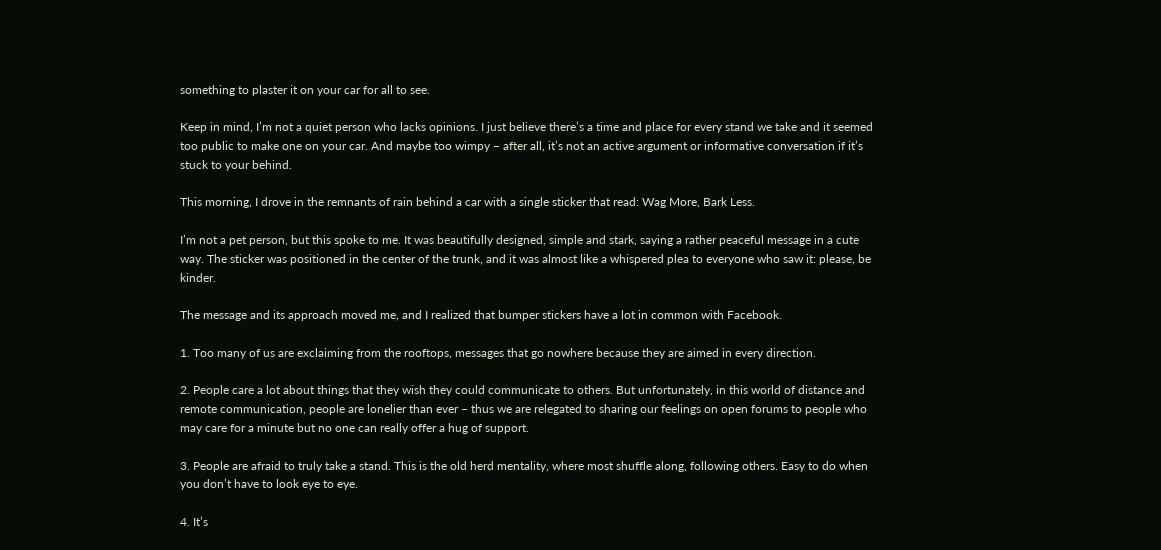something to plaster it on your car for all to see.

Keep in mind, I’m not a quiet person who lacks opinions. I just believe there’s a time and place for every stand we take and it seemed too public to make one on your car. And maybe too wimpy – after all, it’s not an active argument or informative conversation if it’s stuck to your behind.

This morning, I drove in the remnants of rain behind a car with a single sticker that read: Wag More, Bark Less.

I’m not a pet person, but this spoke to me. It was beautifully designed, simple and stark, saying a rather peaceful message in a cute way. The sticker was positioned in the center of the trunk, and it was almost like a whispered plea to everyone who saw it: please, be kinder.

The message and its approach moved me, and I realized that bumper stickers have a lot in common with Facebook.

1. Too many of us are exclaiming from the rooftops, messages that go nowhere because they are aimed in every direction.

2. People care a lot about things that they wish they could communicate to others. But unfortunately, in this world of distance and remote communication, people are lonelier than ever – thus we are relegated to sharing our feelings on open forums to people who may care for a minute but no one can really offer a hug of support.

3. People are afraid to truly take a stand. This is the old herd mentality, where most shuffle along, following others. Easy to do when you don’t have to look eye to eye.

4. It’s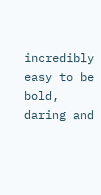incredibly easy to be bold, daring and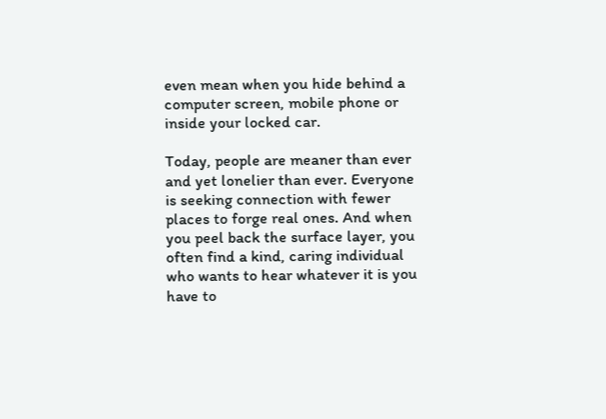even mean when you hide behind a computer screen, mobile phone or inside your locked car.

Today, people are meaner than ever and yet lonelier than ever. Everyone is seeking connection with fewer places to forge real ones. And when you peel back the surface layer, you often find a kind, caring individual who wants to hear whatever it is you have to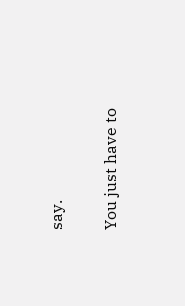say.

You just have to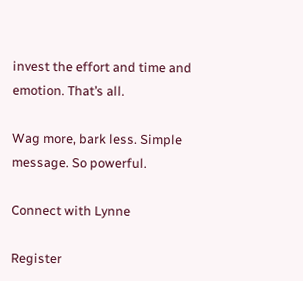invest the effort and time and emotion. That’s all.

Wag more, bark less. Simple message. So powerful.

Connect with Lynne

Register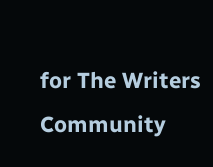for The Writers Community